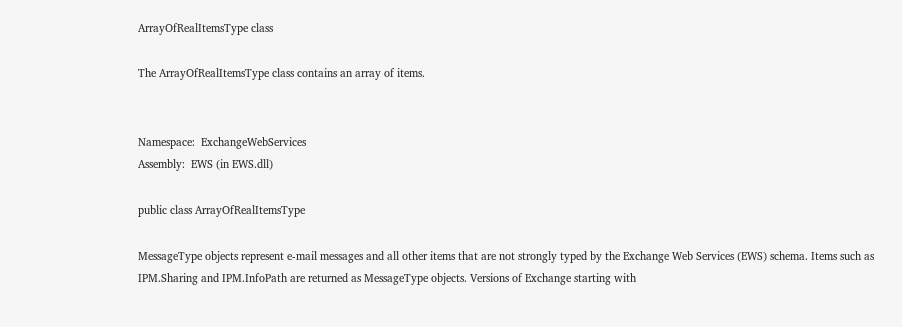ArrayOfRealItemsType class

The ArrayOfRealItemsType class contains an array of items.


Namespace:  ExchangeWebServices
Assembly:  EWS (in EWS.dll)

public class ArrayOfRealItemsType

MessageType objects represent e-mail messages and all other items that are not strongly typed by the Exchange Web Services (EWS) schema. Items such as IPM.Sharing and IPM.InfoPath are returned as MessageType objects. Versions of Exchange starting with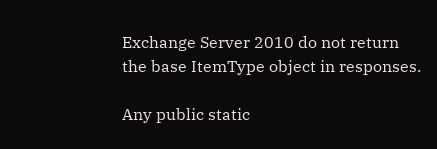Exchange Server 2010 do not return the base ItemType object in responses.

Any public static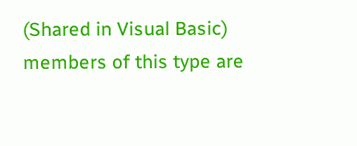(Shared in Visual Basic) members of this type are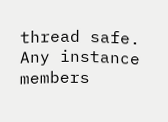thread safe. Any instance members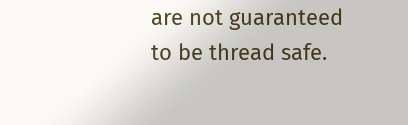are not guaranteed to be thread safe.